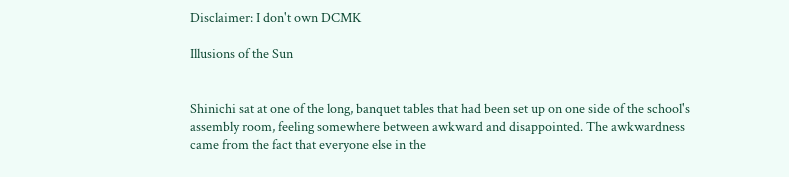Disclaimer: I don't own DCMK

Illusions of the Sun


Shinichi sat at one of the long, banquet tables that had been set up on one side of the school's assembly room, feeling somewhere between awkward and disappointed. The awkwardness came from the fact that everyone else in the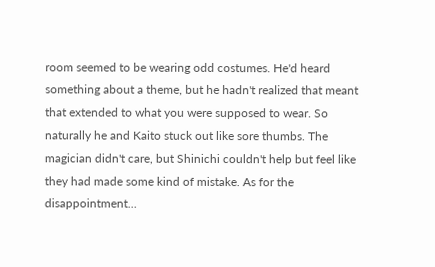room seemed to be wearing odd costumes. He'd heard something about a theme, but he hadn't realized that meant that extended to what you were supposed to wear. So naturally he and Kaito stuck out like sore thumbs. The magician didn't care, but Shinichi couldn't help but feel like they had made some kind of mistake. As for the disappointment…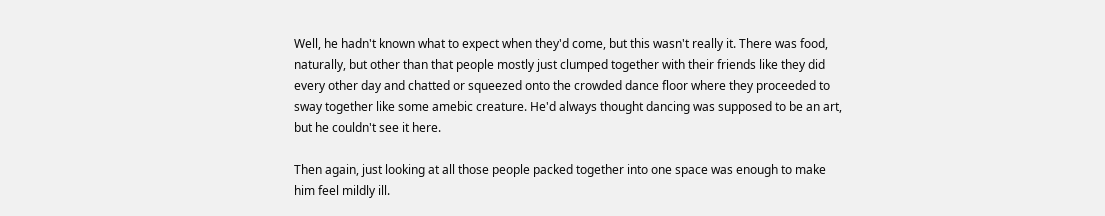Well, he hadn't known what to expect when they'd come, but this wasn't really it. There was food, naturally, but other than that people mostly just clumped together with their friends like they did every other day and chatted or squeezed onto the crowded dance floor where they proceeded to sway together like some amebic creature. He'd always thought dancing was supposed to be an art, but he couldn't see it here.

Then again, just looking at all those people packed together into one space was enough to make him feel mildly ill.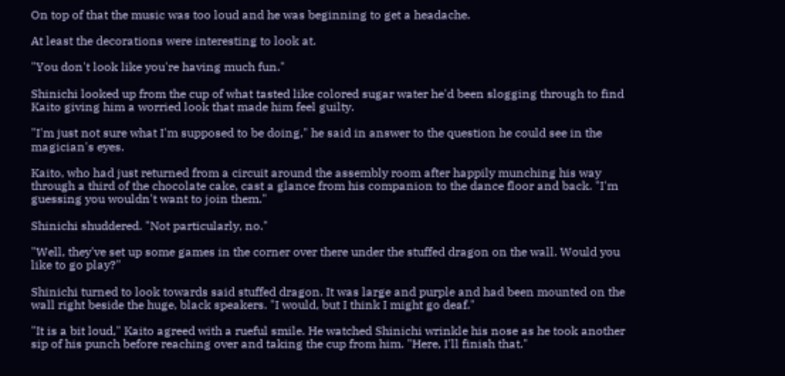On top of that the music was too loud and he was beginning to get a headache.

At least the decorations were interesting to look at.

"You don't look like you're having much fun."

Shinichi looked up from the cup of what tasted like colored sugar water he'd been slogging through to find Kaito giving him a worried look that made him feel guilty.

"I'm just not sure what I'm supposed to be doing," he said in answer to the question he could see in the magician's eyes.

Kaito, who had just returned from a circuit around the assembly room after happily munching his way through a third of the chocolate cake, cast a glance from his companion to the dance floor and back. "I'm guessing you wouldn't want to join them."

Shinichi shuddered. "Not particularly, no."

"Well, they've set up some games in the corner over there under the stuffed dragon on the wall. Would you like to go play?"

Shinichi turned to look towards said stuffed dragon. It was large and purple and had been mounted on the wall right beside the huge, black speakers. "I would, but I think I might go deaf."

"It is a bit loud," Kaito agreed with a rueful smile. He watched Shinichi wrinkle his nose as he took another sip of his punch before reaching over and taking the cup from him. "Here, I'll finish that."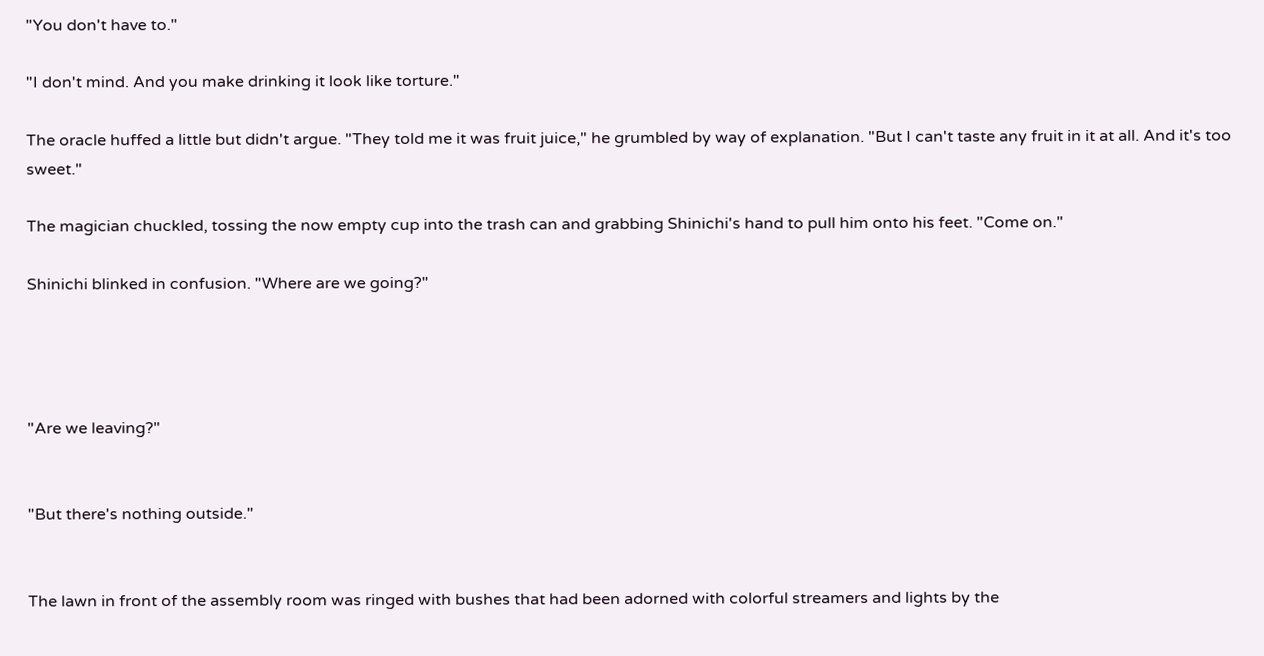"You don't have to."

"I don't mind. And you make drinking it look like torture."

The oracle huffed a little but didn't argue. "They told me it was fruit juice," he grumbled by way of explanation. "But I can't taste any fruit in it at all. And it's too sweet."

The magician chuckled, tossing the now empty cup into the trash can and grabbing Shinichi's hand to pull him onto his feet. "Come on."

Shinichi blinked in confusion. "Where are we going?"




"Are we leaving?"


"But there's nothing outside."


The lawn in front of the assembly room was ringed with bushes that had been adorned with colorful streamers and lights by the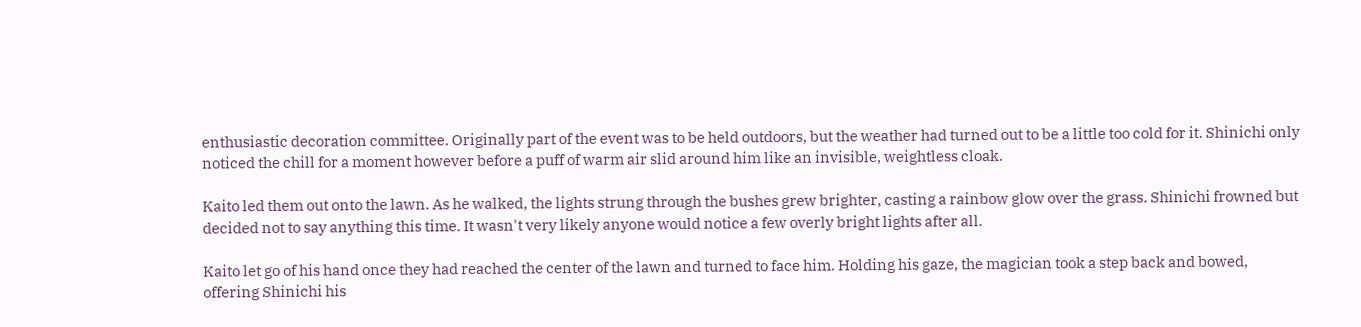enthusiastic decoration committee. Originally part of the event was to be held outdoors, but the weather had turned out to be a little too cold for it. Shinichi only noticed the chill for a moment however before a puff of warm air slid around him like an invisible, weightless cloak.

Kaito led them out onto the lawn. As he walked, the lights strung through the bushes grew brighter, casting a rainbow glow over the grass. Shinichi frowned but decided not to say anything this time. It wasn't very likely anyone would notice a few overly bright lights after all.

Kaito let go of his hand once they had reached the center of the lawn and turned to face him. Holding his gaze, the magician took a step back and bowed, offering Shinichi his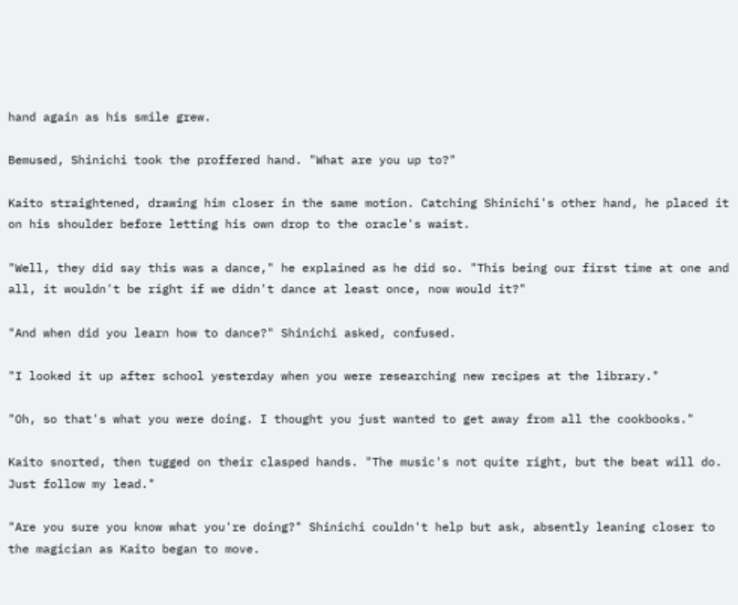hand again as his smile grew.

Bemused, Shinichi took the proffered hand. "What are you up to?"

Kaito straightened, drawing him closer in the same motion. Catching Shinichi's other hand, he placed it on his shoulder before letting his own drop to the oracle's waist.

"Well, they did say this was a dance," he explained as he did so. "This being our first time at one and all, it wouldn't be right if we didn't dance at least once, now would it?"

"And when did you learn how to dance?" Shinichi asked, confused.

"I looked it up after school yesterday when you were researching new recipes at the library."

"Oh, so that's what you were doing. I thought you just wanted to get away from all the cookbooks."

Kaito snorted, then tugged on their clasped hands. "The music's not quite right, but the beat will do. Just follow my lead."

"Are you sure you know what you're doing?" Shinichi couldn't help but ask, absently leaning closer to the magician as Kaito began to move.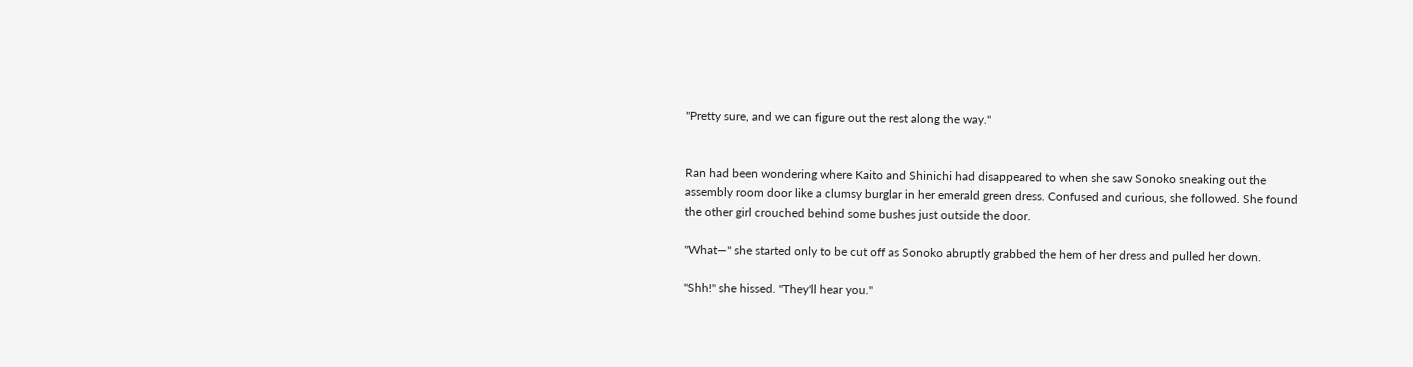"Pretty sure, and we can figure out the rest along the way."


Ran had been wondering where Kaito and Shinichi had disappeared to when she saw Sonoko sneaking out the assembly room door like a clumsy burglar in her emerald green dress. Confused and curious, she followed. She found the other girl crouched behind some bushes just outside the door.

"What—" she started only to be cut off as Sonoko abruptly grabbed the hem of her dress and pulled her down.

"Shh!" she hissed. "They'll hear you."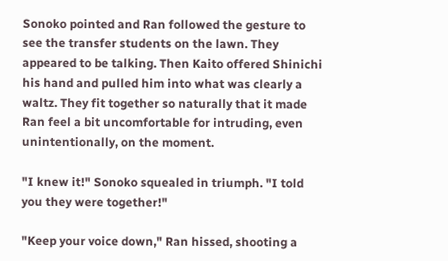Sonoko pointed and Ran followed the gesture to see the transfer students on the lawn. They appeared to be talking. Then Kaito offered Shinichi his hand and pulled him into what was clearly a waltz. They fit together so naturally that it made Ran feel a bit uncomfortable for intruding, even unintentionally, on the moment.

"I knew it!" Sonoko squealed in triumph. "I told you they were together!"

"Keep your voice down," Ran hissed, shooting a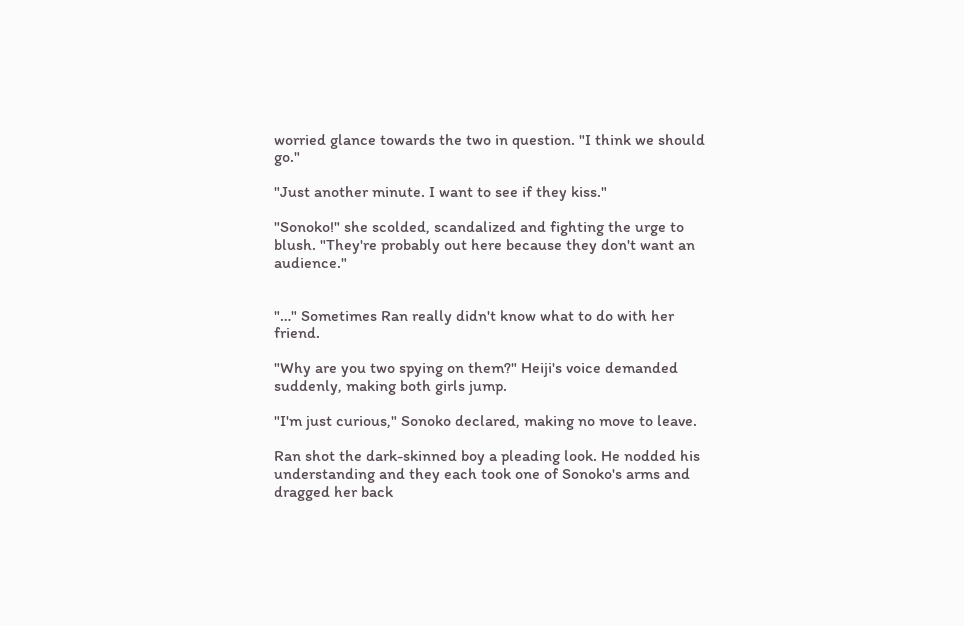worried glance towards the two in question. "I think we should go."

"Just another minute. I want to see if they kiss."

"Sonoko!" she scolded, scandalized and fighting the urge to blush. "They're probably out here because they don't want an audience."


"…" Sometimes Ran really didn't know what to do with her friend.

"Why are you two spying on them?" Heiji's voice demanded suddenly, making both girls jump.

"I'm just curious," Sonoko declared, making no move to leave.

Ran shot the dark-skinned boy a pleading look. He nodded his understanding and they each took one of Sonoko's arms and dragged her back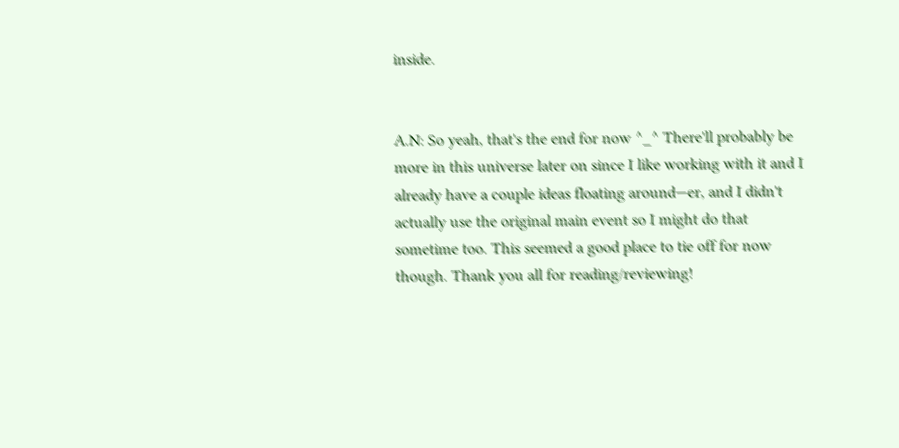inside.


A.N: So yeah, that's the end for now ^_^ There'll probably be more in this universe later on since I like working with it and I already have a couple ideas floating around—er, and I didn't actually use the original main event so I might do that sometime too. This seemed a good place to tie off for now though. Thank you all for reading/reviewing!